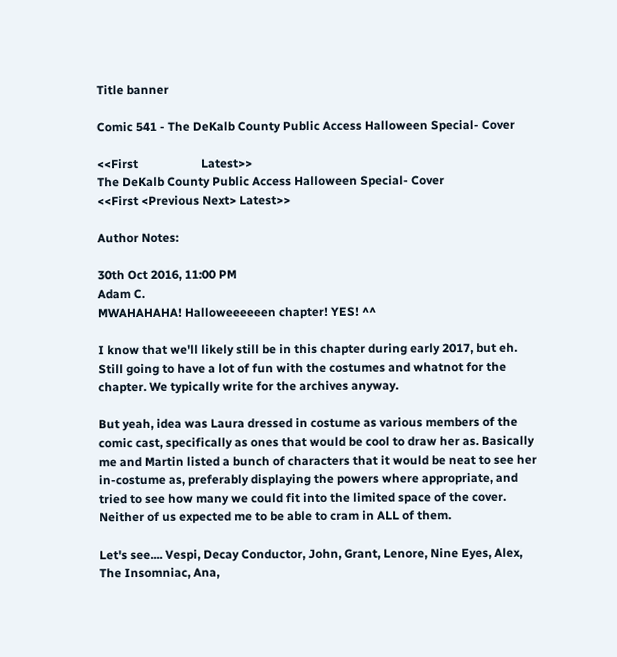Title banner

Comic 541 - The DeKalb County Public Access Halloween Special- Cover

<<First                     Latest>>
The DeKalb County Public Access Halloween Special- Cover
<<First <Previous Next> Latest>>

Author Notes:

30th Oct 2016, 11:00 PM
Adam C.
MWAHAHAHA! Halloweeeeeen chapter! YES! ^^

I know that we'll likely still be in this chapter during early 2017, but eh. Still going to have a lot of fun with the costumes and whatnot for the chapter. We typically write for the archives anyway.

But yeah, idea was Laura dressed in costume as various members of the comic cast, specifically as ones that would be cool to draw her as. Basically me and Martin listed a bunch of characters that it would be neat to see her in-costume as, preferably displaying the powers where appropriate, and tried to see how many we could fit into the limited space of the cover. Neither of us expected me to be able to cram in ALL of them.

Let's see.... Vespi, Decay Conductor, John, Grant, Lenore, Nine Eyes, Alex, The Insomniac, Ana,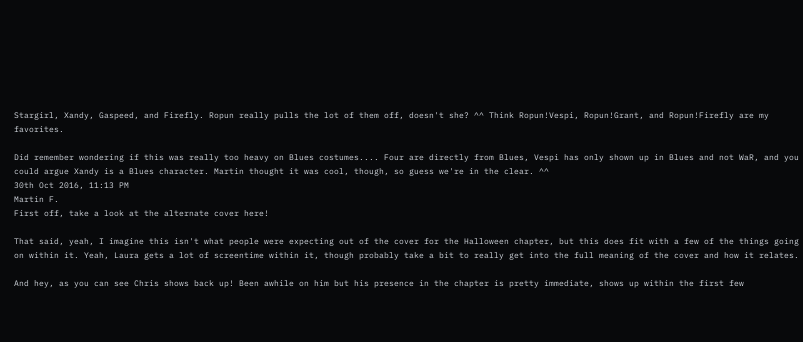Stargirl, Xandy, Gaspeed, and Firefly. Ropun really pulls the lot of them off, doesn't she? ^^ Think Ropun!Vespi, Ropun!Grant, and Ropun!Firefly are my favorites.

Did remember wondering if this was really too heavy on Blues costumes.... Four are directly from Blues, Vespi has only shown up in Blues and not WaR, and you could argue Xandy is a Blues character. Martin thought it was cool, though, so guess we're in the clear. ^^
30th Oct 2016, 11:13 PM
Martin F.
First off, take a look at the alternate cover here!

That said, yeah, I imagine this isn't what people were expecting out of the cover for the Halloween chapter, but this does fit with a few of the things going on within it. Yeah, Laura gets a lot of screentime within it, though probably take a bit to really get into the full meaning of the cover and how it relates.

And hey, as you can see Chris shows back up! Been awhile on him but his presence in the chapter is pretty immediate, shows up within the first few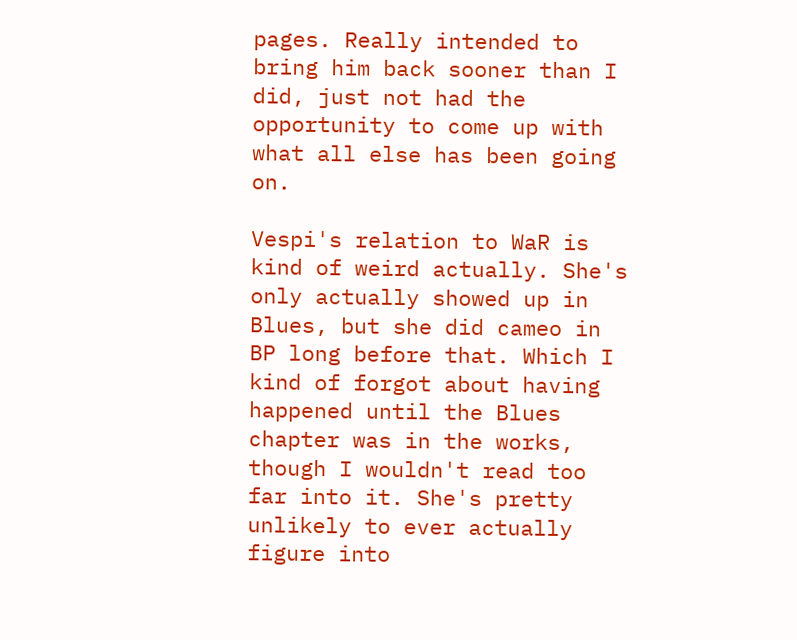pages. Really intended to bring him back sooner than I did, just not had the opportunity to come up with what all else has been going on.

Vespi's relation to WaR is kind of weird actually. She's only actually showed up in Blues, but she did cameo in BP long before that. Which I kind of forgot about having happened until the Blues chapter was in the works, though I wouldn't read too far into it. She's pretty unlikely to ever actually figure into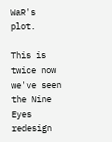WaR's plot.

This is twice now we've seen the Nine Eyes redesign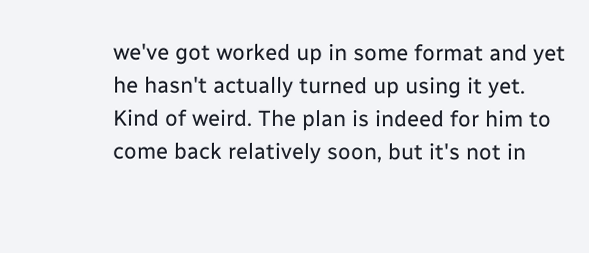we've got worked up in some format and yet he hasn't actually turned up using it yet. Kind of weird. The plan is indeed for him to come back relatively soon, but it's not in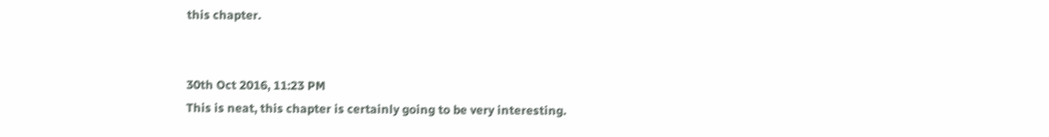this chapter.


30th Oct 2016, 11:23 PM
This is neat, this chapter is certainly going to be very interesting.